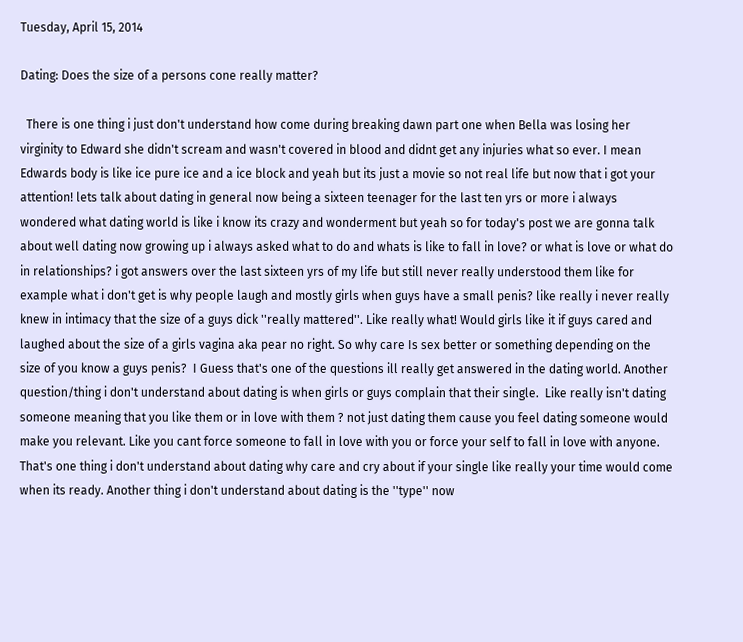Tuesday, April 15, 2014

Dating: Does the size of a persons cone really matter?

  There is one thing i just don't understand how come during breaking dawn part one when Bella was losing her virginity to Edward she didn't scream and wasn't covered in blood and didnt get any injuries what so ever. I mean Edwards body is like ice pure ice and a ice block and yeah but its just a movie so not real life but now that i got your attention! lets talk about dating in general now being a sixteen teenager for the last ten yrs or more i always wondered what dating world is like i know its crazy and wonderment but yeah so for today's post we are gonna talk about well dating now growing up i always asked what to do and whats is like to fall in love? or what is love or what do in relationships? i got answers over the last sixteen yrs of my life but still never really understood them like for example what i don't get is why people laugh and mostly girls when guys have a small penis? like really i never really knew in intimacy that the size of a guys dick ''really mattered''. Like really what! Would girls like it if guys cared and laughed about the size of a girls vagina aka pear no right. So why care Is sex better or something depending on the size of you know a guys penis?  I Guess that's one of the questions ill really get answered in the dating world. Another question/thing i don't understand about dating is when girls or guys complain that their single.  Like really isn't dating someone meaning that you like them or in love with them ? not just dating them cause you feel dating someone would make you relevant. Like you cant force someone to fall in love with you or force your self to fall in love with anyone. That's one thing i don't understand about dating why care and cry about if your single like really your time would come when its ready. Another thing i don't understand about dating is the ''type'' now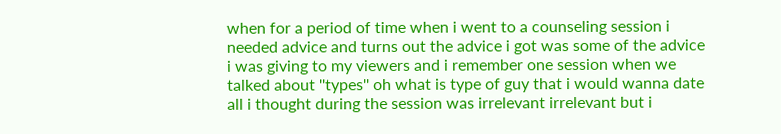when for a period of time when i went to a counseling session i needed advice and turns out the advice i got was some of the advice i was giving to my viewers and i remember one session when we talked about ''types'' oh what is type of guy that i would wanna date all i thought during the session was irrelevant irrelevant but i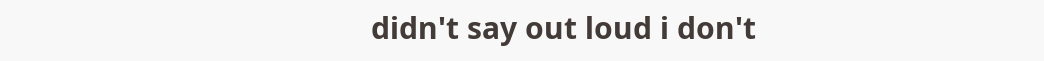didn't say out loud i don't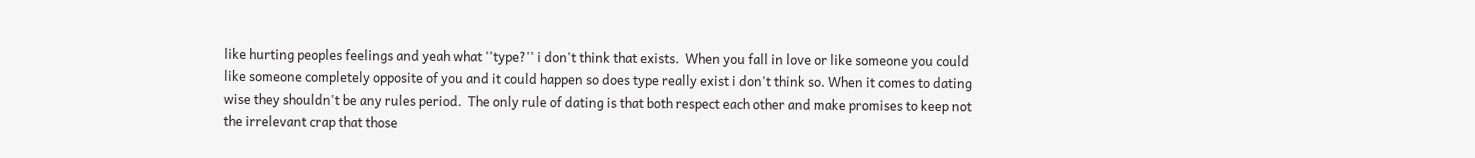like hurting peoples feelings and yeah what ''type?'' i don't think that exists.  When you fall in love or like someone you could like someone completely opposite of you and it could happen so does type really exist i don't think so. When it comes to dating wise they shouldn't be any rules period.  The only rule of dating is that both respect each other and make promises to keep not the irrelevant crap that those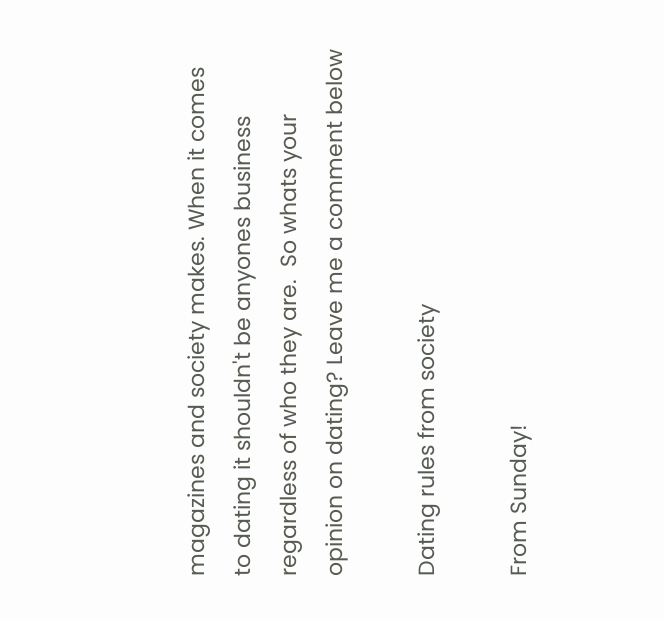magazines and society makes. When it comes to dating it shouldn't be anyones business regardless of who they are.  So whats your opinion on dating? Leave me a comment below

Dating rules from society

From Sunday!